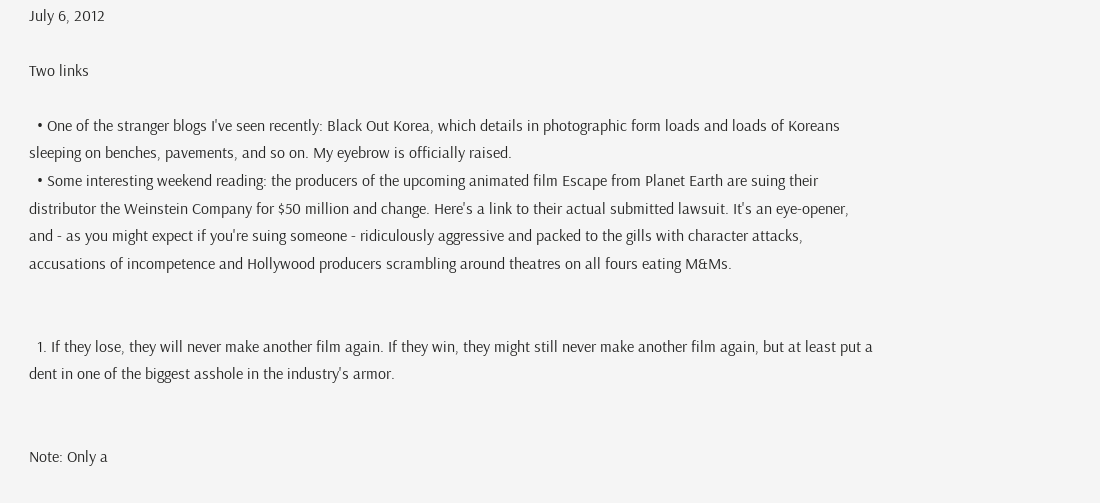July 6, 2012

Two links

  • One of the stranger blogs I've seen recently: Black Out Korea, which details in photographic form loads and loads of Koreans sleeping on benches, pavements, and so on. My eyebrow is officially raised.
  • Some interesting weekend reading: the producers of the upcoming animated film Escape from Planet Earth are suing their distributor the Weinstein Company for $50 million and change. Here's a link to their actual submitted lawsuit. It's an eye-opener, and - as you might expect if you're suing someone - ridiculously aggressive and packed to the gills with character attacks, accusations of incompetence and Hollywood producers scrambling around theatres on all fours eating M&Ms.


  1. If they lose, they will never make another film again. If they win, they might still never make another film again, but at least put a dent in one of the biggest asshole in the industry's armor.


Note: Only a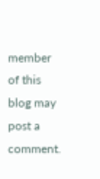member of this blog may post a comment.